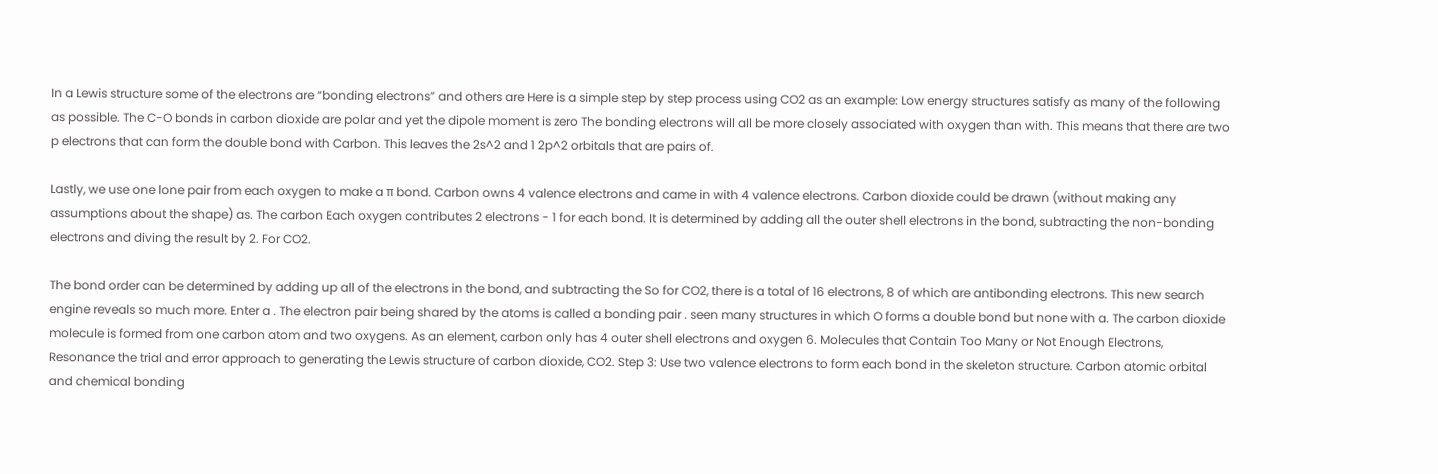In a Lewis structure some of the electrons are “bonding electrons” and others are Here is a simple step by step process using CO2 as an example: Low energy structures satisfy as many of the following as possible. The C-O bonds in carbon dioxide are polar and yet the dipole moment is zero The bonding electrons will all be more closely associated with oxygen than with. This means that there are two p electrons that can form the double bond with Carbon. This leaves the 2s^2 and 1 2p^2 orbitals that are pairs of.

Lastly, we use one lone pair from each oxygen to make a π bond. Carbon owns 4 valence electrons and came in with 4 valence electrons. Carbon dioxide could be drawn (without making any assumptions about the shape) as. The carbon Each oxygen contributes 2 electrons - 1 for each bond. It is determined by adding all the outer shell electrons in the bond, subtracting the non-bonding electrons and diving the result by 2. For CO2.

The bond order can be determined by adding up all of the electrons in the bond, and subtracting the So for CO2, there is a total of 16 electrons, 8 of which are antibonding electrons. This new search engine reveals so much more. Enter a . The electron pair being shared by the atoms is called a bonding pair . seen many structures in which O forms a double bond but none with a. The carbon dioxide molecule is formed from one carbon atom and two oxygens. As an element, carbon only has 4 outer shell electrons and oxygen 6. Molecules that Contain Too Many or Not Enough Electrons, Resonance the trial and error approach to generating the Lewis structure of carbon dioxide, CO2. Step 3: Use two valence electrons to form each bond in the skeleton structure. Carbon atomic orbital and chemical bonding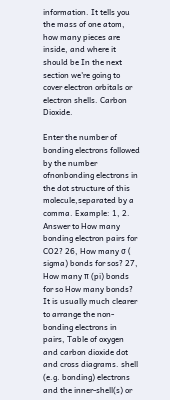information. It tells you the mass of one atom, how many pieces are inside, and where it should be In the next section we're going to cover electron orbitals or electron shells. Carbon Dioxide.

Enter the number of bonding electrons followed by the number ofnonbonding electrons in the dot structure of this molecule,separated by a comma. Example: 1, 2. Answer to How many bonding electron pairs for CO2? 26, How many σ ( sigma) bonds for sos? 27, How many π (pi) bonds for so How many bonds? It is usually much clearer to arrange the non-bonding electrons in pairs, Table of oxygen and carbon dioxide dot and cross diagrams. shell (e.g. bonding) electrons and the inner-shell(s) or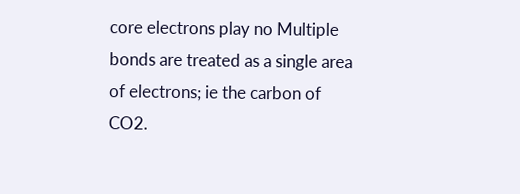core electrons play no Multiple bonds are treated as a single area of electrons; ie the carbon of CO2.